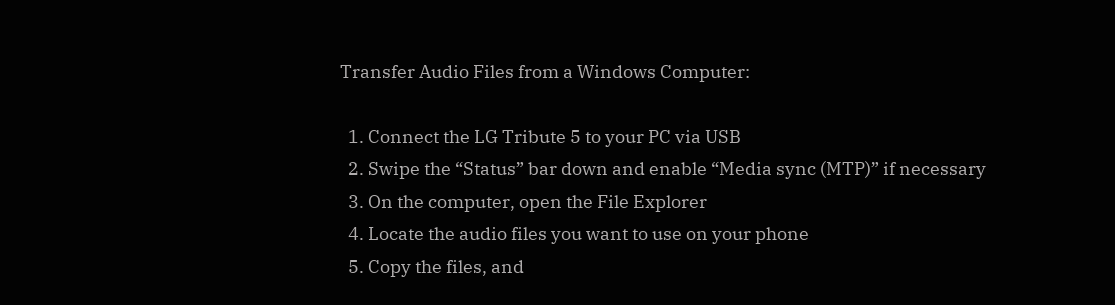Transfer Audio Files from a Windows Computer:

  1. Connect the LG Tribute 5 to your PC via USB
  2. Swipe the “Status” bar down and enable “Media sync (MTP)” if necessary
  3. On the computer, open the File Explorer
  4. Locate the audio files you want to use on your phone
  5. Copy the files, and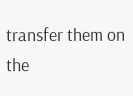transfer them on the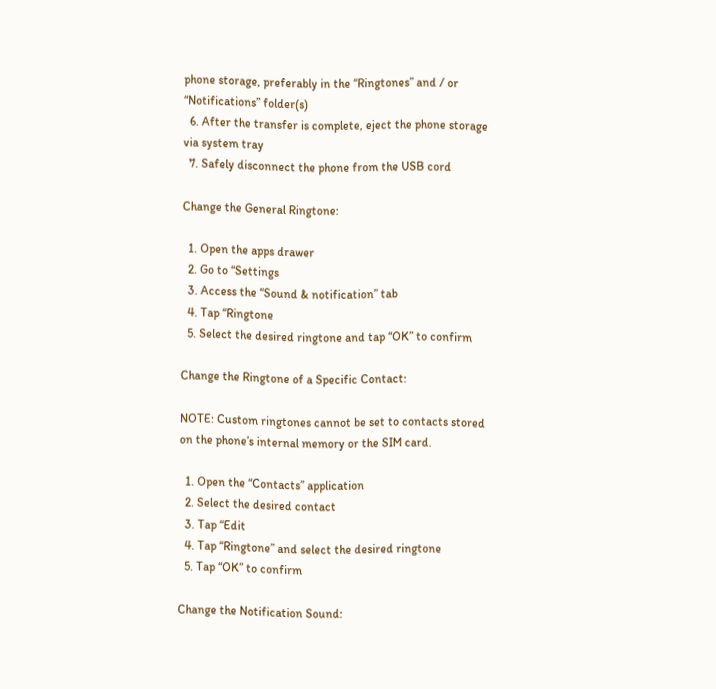phone storage, preferably in the “Ringtones” and / or “Notifications” folder(s)
  6. After the transfer is complete, eject the phone storage via system tray
  7. Safely disconnect the phone from the USB cord

Change the General Ringtone:

  1. Open the apps drawer
  2. Go to “Settings
  3. Access the “Sound & notification” tab
  4. Tap “Ringtone
  5. Select the desired ringtone and tap “OK” to confirm

Change the Ringtone of a Specific Contact:

NOTE: Custom ringtones cannot be set to contacts stored on the phone’s internal memory or the SIM card.

  1. Open the “Contacts” application
  2. Select the desired contact
  3. Tap “Edit
  4. Tap “Ringtone” and select the desired ringtone
  5. Tap “OK” to confirm

Change the Notification Sound: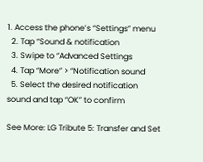1. Access the phone’s “Settings” menu
  2. Tap “Sound & notification
  3. Swipe to “Advanced Settings
  4. Tap “More” > “Notification sound
  5. Select the desired notification sound and tap “OK” to confirm

See More: LG Tribute 5: Transfer and Set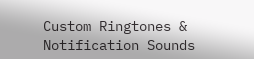Custom Ringtones & Notification Sounds